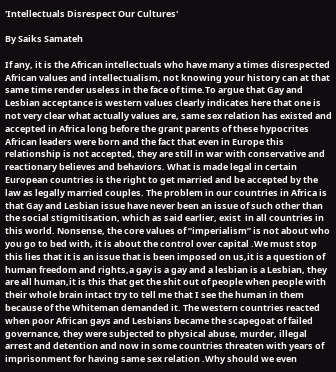'Intellectuals Disrespect Our Cultures'

By Saiks Samateh

If any, it is the African intellectuals who have many a times disrespected African values and intellectualism, not knowing your history can at that same time render useless in the face of time.To argue that Gay and Lesbian acceptance is western values clearly indicates here that one is not very clear what actually values are, same sex relation has existed and accepted in Africa long before the grant parents of these hypocrites African leaders were born and the fact that even in Europe this relationship is not accepted, they are still in war with conservative and reactionary believes and behaviors. What is made legal in certain European countries is the right to get married and be accepted by the law as legally married couples. The problem in our countries in Africa is that Gay and Lesbian issue have never been an issue of such other than the social stigmitisation, which as said earlier, exist  in all countries in this world. Nonsense, the core values of “imperialism” is not about who you go to bed with, it is about the control over capital .We must stop this lies that it is an issue that is been imposed on us,it is a question of human freedom and rights,a gay is a gay and a lesbian is a Lesbian, they are all human,it is this that get the shit out of people when people with their whole brain intact try to tell me that I see the human in them because of the Whiteman demanded it. The western countries reacted when poor African gays and Lesbians became the scapegoat of failed  governance, they were subjected to physical abuse, murder, illegal arrest and detention and now in some countries threaten with years of imprisonment for having same sex relation .Why should we even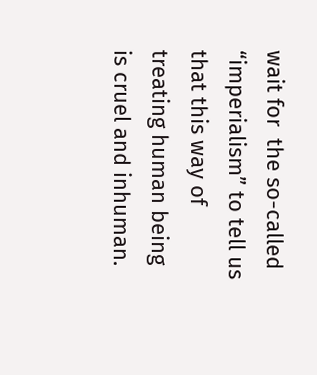wait for  the so-called “imperialism” to tell us that this way of treating human being is cruel and inhuman.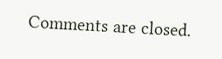Comments are closed.